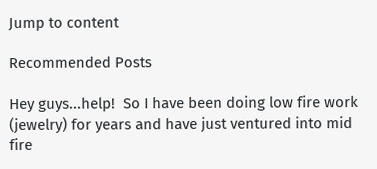Jump to content

Recommended Posts

Hey guys...help!  So I have been doing low fire work (jewelry) for years and have just ventured into mid fire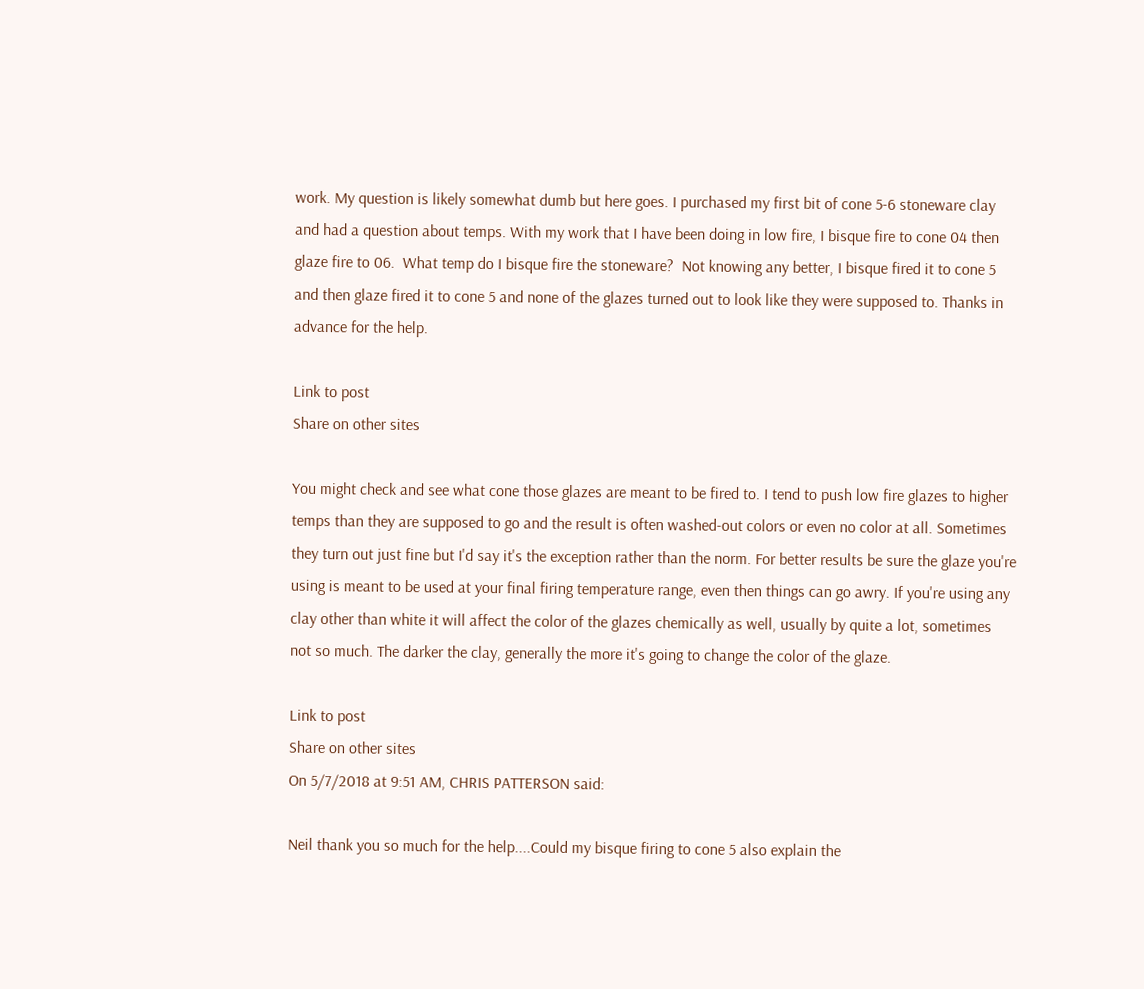work. My question is likely somewhat dumb but here goes. I purchased my first bit of cone 5-6 stoneware clay and had a question about temps. With my work that I have been doing in low fire, I bisque fire to cone 04 then glaze fire to 06.  What temp do I bisque fire the stoneware?  Not knowing any better, I bisque fired it to cone 5 and then glaze fired it to cone 5 and none of the glazes turned out to look like they were supposed to. Thanks in advance for the help.

Link to post
Share on other sites

You might check and see what cone those glazes are meant to be fired to. I tend to push low fire glazes to higher temps than they are supposed to go and the result is often washed-out colors or even no color at all. Sometimes they turn out just fine but I'd say it's the exception rather than the norm. For better results be sure the glaze you're using is meant to be used at your final firing temperature range, even then things can go awry. If you're using any clay other than white it will affect the color of the glazes chemically as well, usually by quite a lot, sometimes not so much. The darker the clay, generally the more it's going to change the color of the glaze.

Link to post
Share on other sites
On 5/7/2018 at 9:51 AM, CHRIS PATTERSON said:

Neil thank you so much for the help....Could my bisque firing to cone 5 also explain the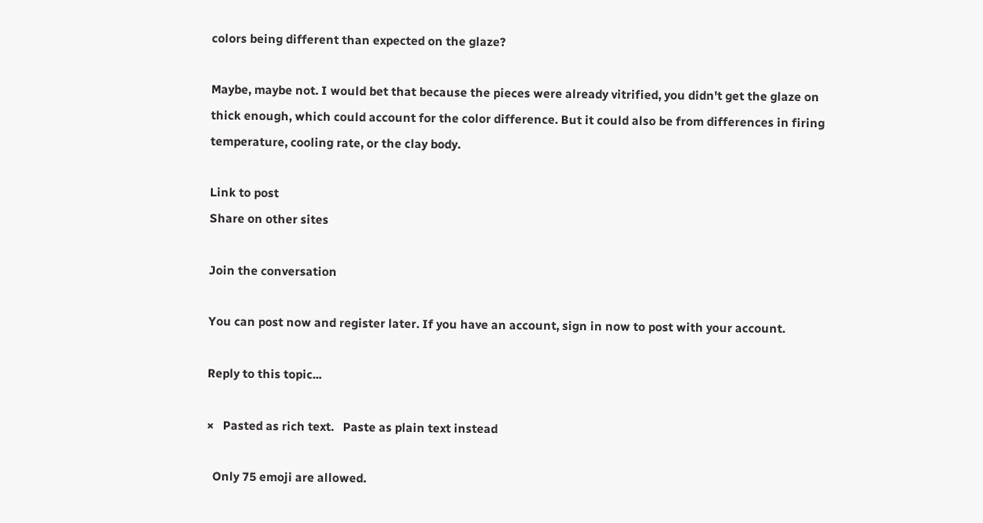colors being different than expected on the glaze?

Maybe, maybe not. I would bet that because the pieces were already vitrified, you didn't get the glaze on thick enough, which could account for the color difference. But it could also be from differences in firing temperature, cooling rate, or the clay body.

Link to post
Share on other sites

Join the conversation

You can post now and register later. If you have an account, sign in now to post with your account.

Reply to this topic...

×   Pasted as rich text.   Paste as plain text instead

  Only 75 emoji are allowed.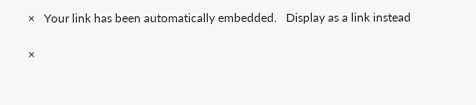×   Your link has been automatically embedded.   Display as a link instead

×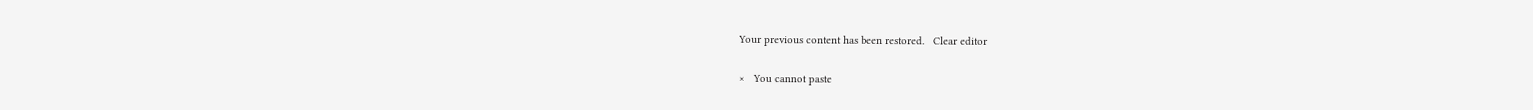Your previous content has been restored.   Clear editor

×   You cannot paste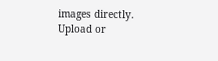images directly. Upload or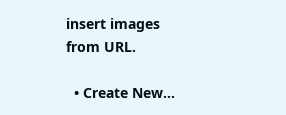insert images from URL.

  • Create New...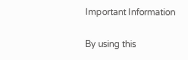Important Information

By using this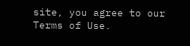site, you agree to our Terms of Use.